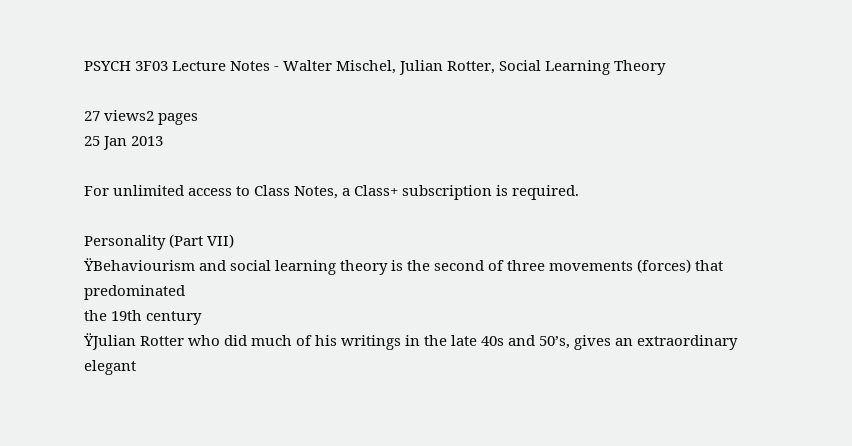PSYCH 3F03 Lecture Notes - Walter Mischel, Julian Rotter, Social Learning Theory

27 views2 pages
25 Jan 2013

For unlimited access to Class Notes, a Class+ subscription is required.

Personality (Part VII)
ŸBehaviourism and social learning theory is the second of three movements (forces) that predominated
the 19th century
ŸJulian Rotter who did much of his writings in the late 40s and 50’s, gives an extraordinary elegant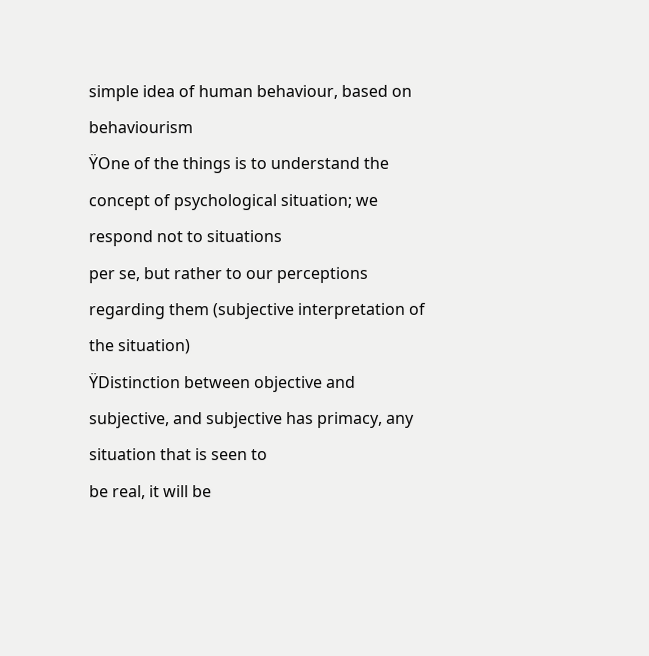simple idea of human behaviour, based on behaviourism
ŸOne of the things is to understand the concept of psychological situation; we respond not to situations
per se, but rather to our perceptions regarding them (subjective interpretation of the situation)
ŸDistinction between objective and subjective, and subjective has primacy, any situation that is seen to
be real, it will be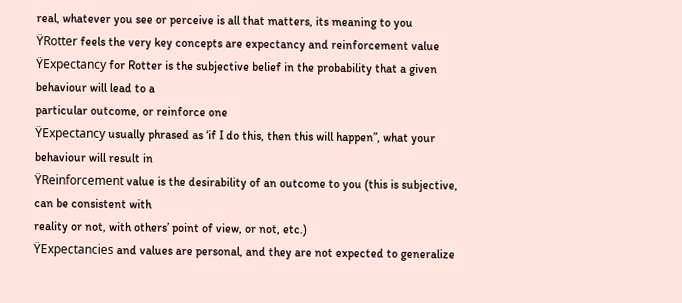real, whatever you see or perceive is all that matters, its meaning to you
ŸRotter feels the very key concepts are expectancy and reinforcement value
ŸExpectancy for Rotter is the subjective belief in the probability that a given behaviour will lead to a
particular outcome, or reinforce one
ŸExpectancy usually phrased as ‘if I do this, then this will happen”, what your behaviour will result in
ŸReinforcement value is the desirability of an outcome to you (this is subjective, can be consistent with
reality or not, with others’ point of view, or not, etc.)
ŸExpectancies and values are personal, and they are not expected to generalize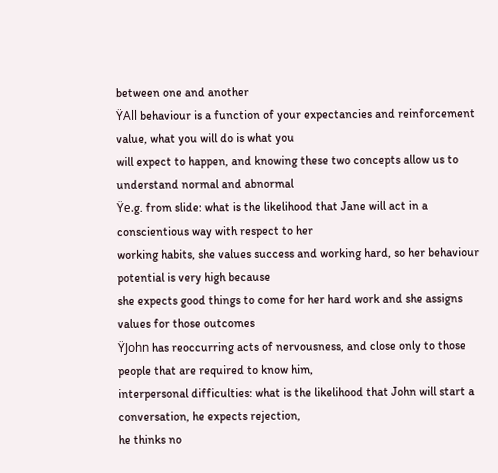between one and another
ŸAll behaviour is a function of your expectancies and reinforcement value, what you will do is what you
will expect to happen, and knowing these two concepts allow us to understand normal and abnormal
Ÿe.g. from slide: what is the likelihood that Jane will act in a conscientious way with respect to her
working habits, she values success and working hard, so her behaviour potential is very high because
she expects good things to come for her hard work and she assigns values for those outcomes
ŸJohn has reoccurring acts of nervousness, and close only to those people that are required to know him,
interpersonal difficulties: what is the likelihood that John will start a conversation, he expects rejection,
he thinks no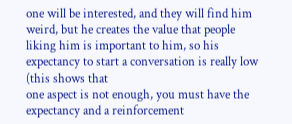one will be interested, and they will find him weird, but he creates the value that people
liking him is important to him, so his expectancy to start a conversation is really low (this shows that
one aspect is not enough, you must have the expectancy and a reinforcement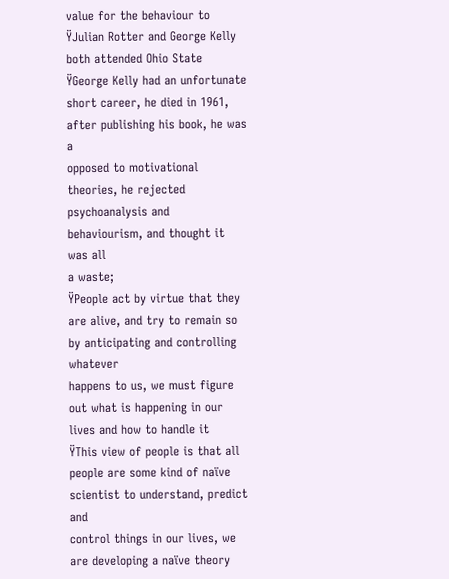value for the behaviour to
ŸJulian Rotter and George Kelly both attended Ohio State
ŸGeorge Kelly had an unfortunate short career, he died in 1961, after publishing his book, he was a
opposed to motivational theories, he rejected psychoanalysis and behaviourism, and thought it was all
a waste;
ŸPeople act by virtue that they are alive, and try to remain so by anticipating and controlling whatever
happens to us, we must figure out what is happening in our lives and how to handle it
ŸThis view of people is that all people are some kind of naïve scientist to understand, predict and
control things in our lives, we are developing a naïve theory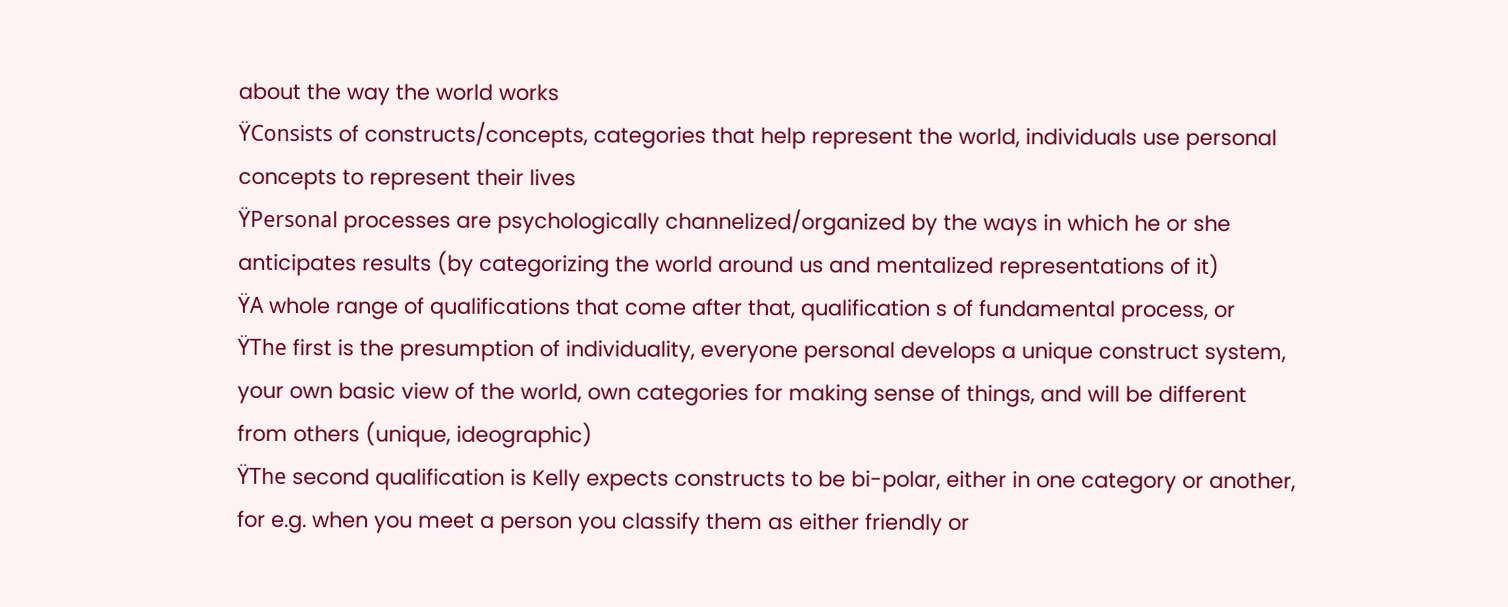about the way the world works
ŸConsists of constructs/concepts, categories that help represent the world, individuals use personal
concepts to represent their lives
ŸPersonal processes are psychologically channelized/organized by the ways in which he or she
anticipates results (by categorizing the world around us and mentalized representations of it)
ŸA whole range of qualifications that come after that, qualification s of fundamental process, or
ŸThe first is the presumption of individuality, everyone personal develops a unique construct system,
your own basic view of the world, own categories for making sense of things, and will be different
from others (unique, ideographic)
ŸThe second qualification is Kelly expects constructs to be bi-polar, either in one category or another,
for e.g. when you meet a person you classify them as either friendly or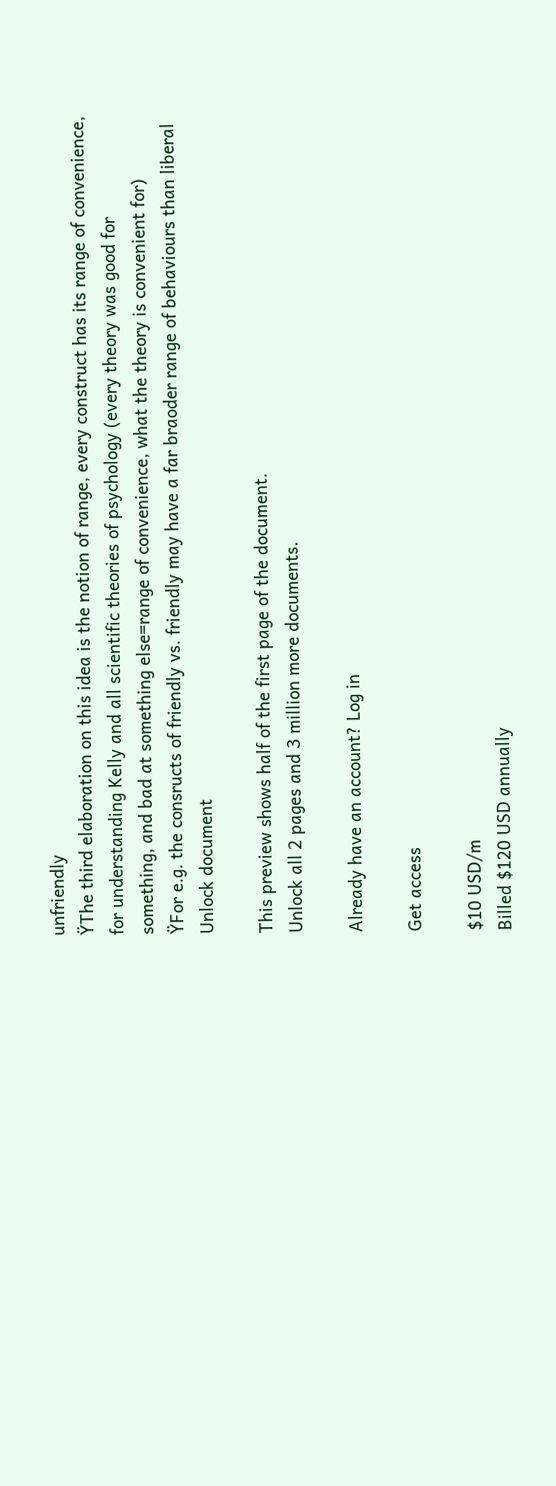unfriendly
ŸThe third elaboration on this idea is the notion of range, every construct has its range of convenience,
for understanding Kelly and all scientific theories of psychology (every theory was good for
something, and bad at something else=range of convenience, what the theory is convenient for)
ŸFor e.g. the consructs of friendly vs. friendly may have a far braoder range of behaviours than liberal
Unlock document

This preview shows half of the first page of the document.
Unlock all 2 pages and 3 million more documents.

Already have an account? Log in

Get access

$10 USD/m
Billed $120 USD annually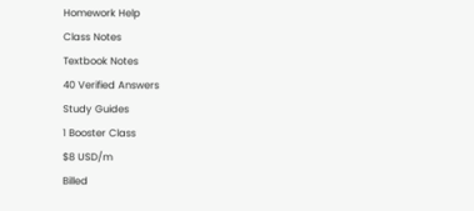Homework Help
Class Notes
Textbook Notes
40 Verified Answers
Study Guides
1 Booster Class
$8 USD/m
Billed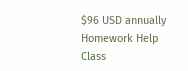$96 USD annually
Homework Help
Class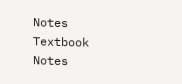Notes
Textbook Notes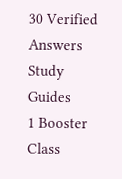30 Verified Answers
Study Guides
1 Booster Class